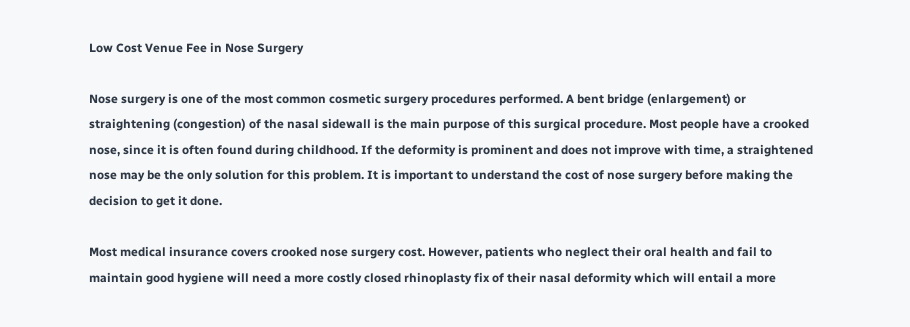Low Cost Venue Fee in Nose Surgery

Nose surgery is one of the most common cosmetic surgery procedures performed. A bent bridge (enlargement) or straightening (congestion) of the nasal sidewall is the main purpose of this surgical procedure. Most people have a crooked nose, since it is often found during childhood. If the deformity is prominent and does not improve with time, a straightened nose may be the only solution for this problem. It is important to understand the cost of nose surgery before making the decision to get it done.

Most medical insurance covers crooked nose surgery cost. However, patients who neglect their oral health and fail to maintain good hygiene will need a more costly closed rhinoplasty fix of their nasal deformity which will entail a more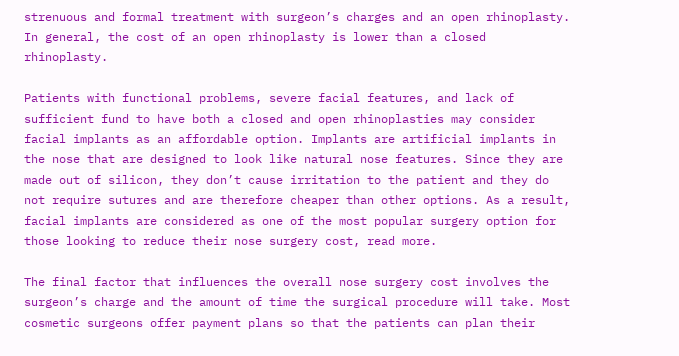strenuous and formal treatment with surgeon’s charges and an open rhinoplasty. In general, the cost of an open rhinoplasty is lower than a closed rhinoplasty.

Patients with functional problems, severe facial features, and lack of sufficient fund to have both a closed and open rhinoplasties may consider facial implants as an affordable option. Implants are artificial implants in the nose that are designed to look like natural nose features. Since they are made out of silicon, they don’t cause irritation to the patient and they do not require sutures and are therefore cheaper than other options. As a result, facial implants are considered as one of the most popular surgery option for those looking to reduce their nose surgery cost, read more.

The final factor that influences the overall nose surgery cost involves the surgeon’s charge and the amount of time the surgical procedure will take. Most cosmetic surgeons offer payment plans so that the patients can plan their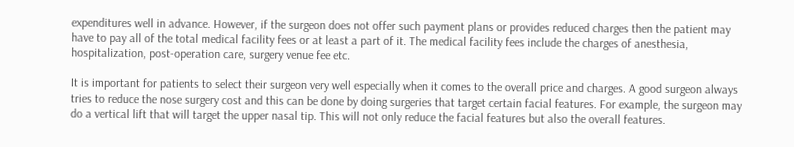expenditures well in advance. However, if the surgeon does not offer such payment plans or provides reduced charges then the patient may have to pay all of the total medical facility fees or at least a part of it. The medical facility fees include the charges of anesthesia, hospitalization, post-operation care, surgery venue fee etc.

It is important for patients to select their surgeon very well especially when it comes to the overall price and charges. A good surgeon always tries to reduce the nose surgery cost and this can be done by doing surgeries that target certain facial features. For example, the surgeon may do a vertical lift that will target the upper nasal tip. This will not only reduce the facial features but also the overall features.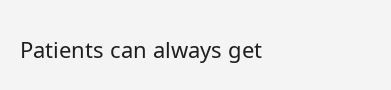Patients can always get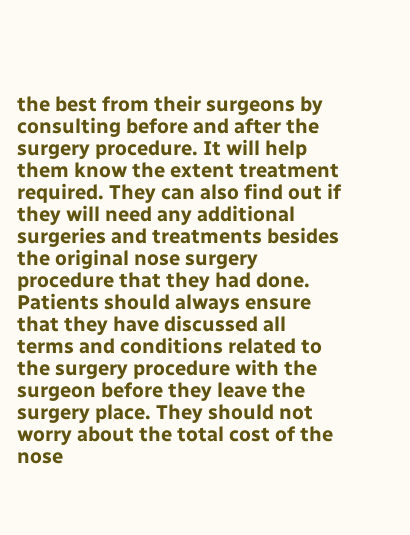the best from their surgeons by consulting before and after the surgery procedure. It will help them know the extent treatment required. They can also find out if they will need any additional surgeries and treatments besides the original nose surgery procedure that they had done. Patients should always ensure that they have discussed all terms and conditions related to the surgery procedure with the surgeon before they leave the surgery place. They should not worry about the total cost of the nose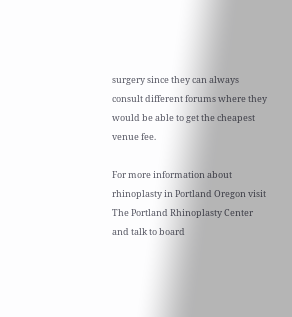surgery since they can always consult different forums where they would be able to get the cheapest venue fee.

For more information about rhinoplasty in Portland Oregon visit The Portland Rhinoplasty Center and talk to board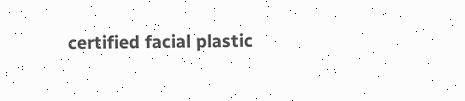certified facial plastic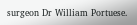surgeon Dr William Portuese.